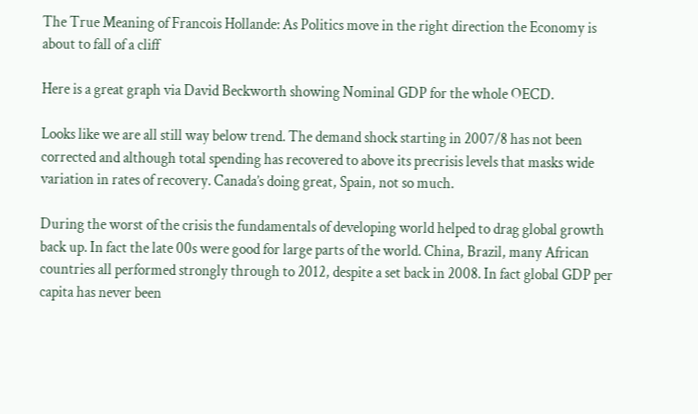The True Meaning of Francois Hollande: As Politics move in the right direction the Economy is about to fall of a cliff

Here is a great graph via David Beckworth showing Nominal GDP for the whole OECD.

Looks like we are all still way below trend. The demand shock starting in 2007/8 has not been corrected and although total spending has recovered to above its precrisis levels that masks wide variation in rates of recovery. Canada’s doing great, Spain, not so much.

During the worst of the crisis the fundamentals of developing world helped to drag global growth back up. In fact the late 00s were good for large parts of the world. China, Brazil, many African countries all performed strongly through to 2012, despite a set back in 2008. In fact global GDP per capita has never been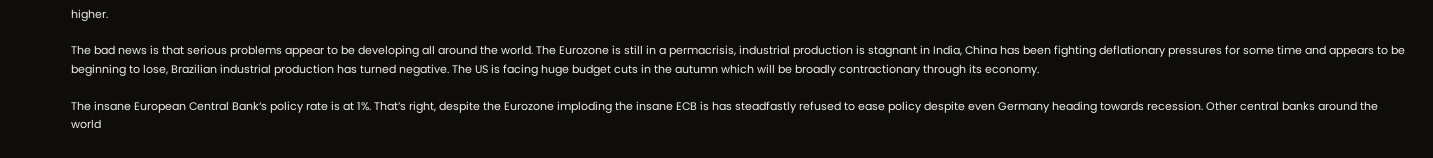higher.

The bad news is that serious problems appear to be developing all around the world. The Eurozone is still in a permacrisis, industrial production is stagnant in India, China has been fighting deflationary pressures for some time and appears to be beginning to lose, Brazilian industrial production has turned negative. The US is facing huge budget cuts in the autumn which will be broadly contractionary through its economy.

The insane European Central Bank‘s policy rate is at 1%. That’s right, despite the Eurozone imploding the insane ECB is has steadfastly refused to ease policy despite even Germany heading towards recession. Other central banks around the world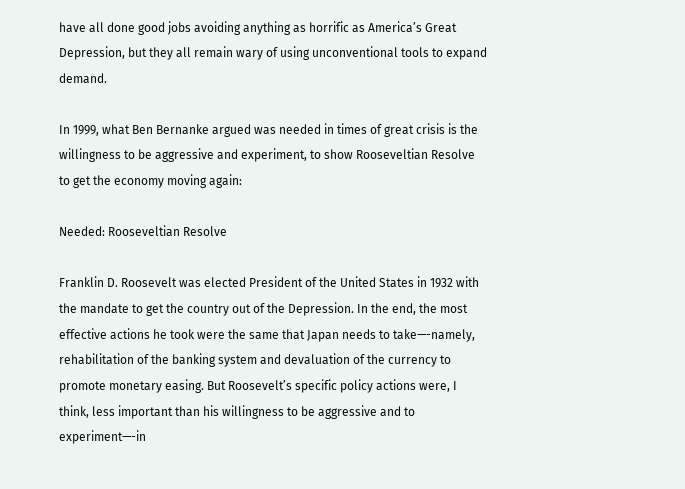have all done good jobs avoiding anything as horrific as America’s Great Depression, but they all remain wary of using unconventional tools to expand demand.

In 1999, what Ben Bernanke argued was needed in times of great crisis is the willingness to be aggressive and experiment, to show Rooseveltian Resolve to get the economy moving again:

Needed: Rooseveltian Resolve

Franklin D. Roosevelt was elected President of the United States in 1932 with the mandate to get the country out of the Depression. In the end, the most effective actions he took were the same that Japan needs to take—-namely, rehabilitation of the banking system and devaluation of the currency to promote monetary easing. But Roosevelt’s specific policy actions were, I think, less important than his willingness to be aggressive and to experiment—-in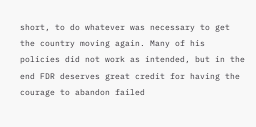short, to do whatever was necessary to get the country moving again. Many of his policies did not work as intended, but in the end FDR deserves great credit for having the courage to abandon failed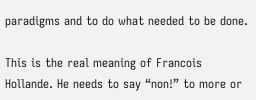paradigms and to do what needed to be done.

This is the real meaning of Francois Hollande. He needs to say “non!” to more or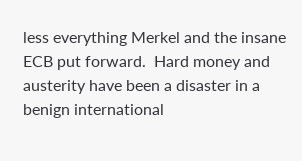less everything Merkel and the insane ECB put forward.  Hard money and austerity have been a disaster in a benign international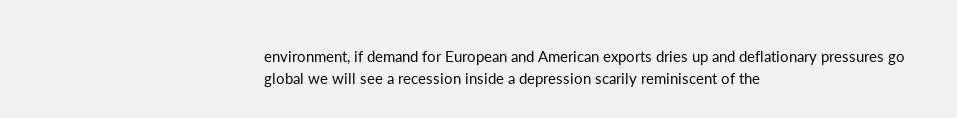environment, if demand for European and American exports dries up and deflationary pressures go global we will see a recession inside a depression scarily reminiscent of the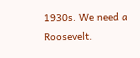1930s. We need a Roosevelt.